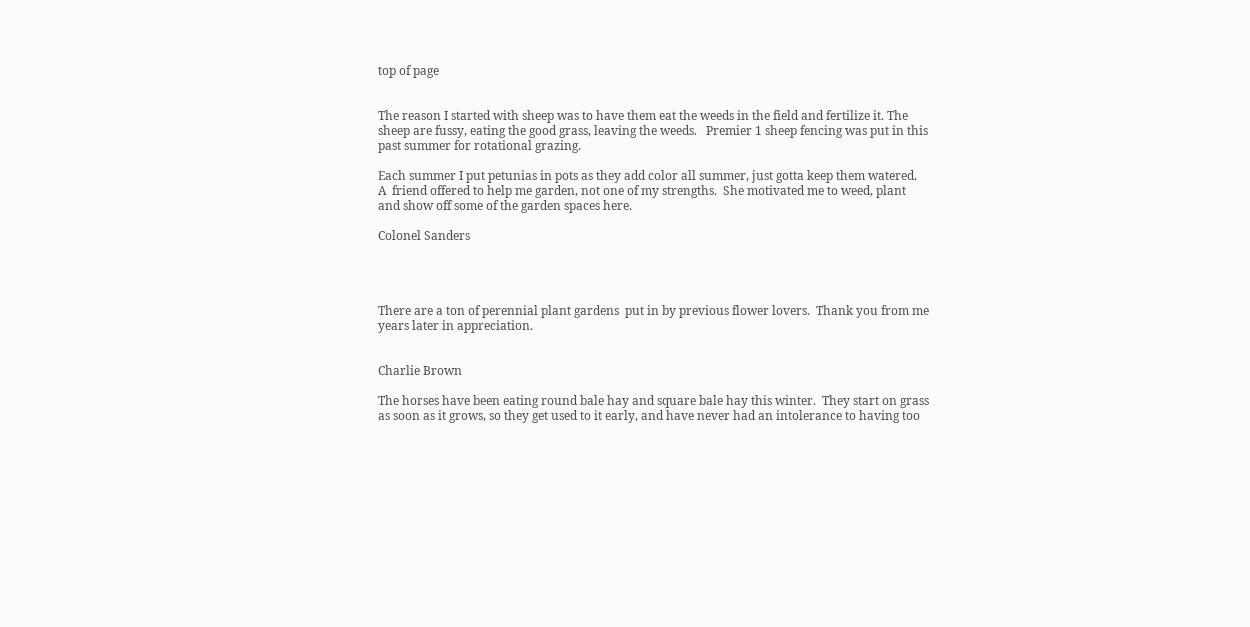top of page


The reason I started with sheep was to have them eat the weeds in the field and fertilize it. The sheep are fussy, eating the good grass, leaving the weeds.   Premier 1 sheep fencing was put in this past summer for rotational grazing.

Each summer I put petunias in pots as they add color all summer, just gotta keep them watered.  A  friend offered to help me garden, not one of my strengths.  She motivated me to weed, plant and show off some of the garden spaces here.

Colonel Sanders




There are a ton of perennial plant gardens  put in by previous flower lovers.  Thank you from me years later in appreciation.


Charlie Brown

The horses have been eating round bale hay and square bale hay this winter.  They start on grass as soon as it grows, so they get used to it early, and have never had an intolerance to having too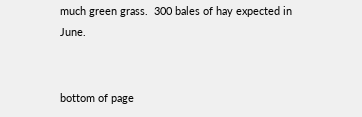much green grass.  300 bales of hay expected in June.


bottom of page